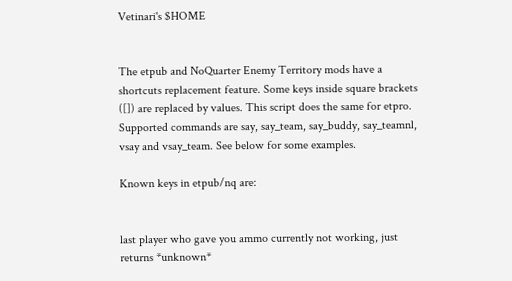Vetinari's $HOME


The etpub and NoQuarter Enemy Territory mods have a shortcuts replacement feature. Some keys inside square brackets ([]) are replaced by values. This script does the same for etpro. Supported commands are say, say_team, say_buddy, say_teamnl, vsay and vsay_team. See below for some examples.

Known keys in etpub/nq are:


last player who gave you ammo currently not working, just returns *unknown*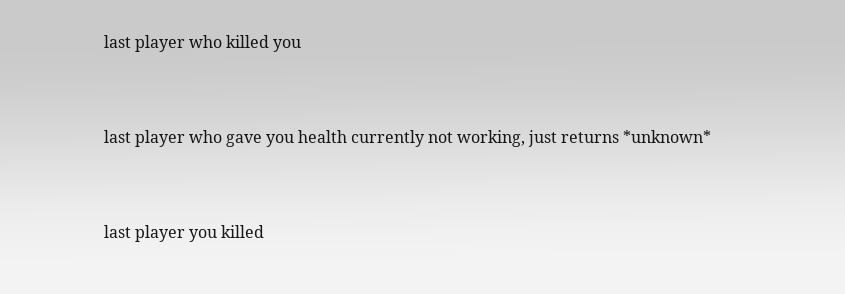last player who killed you


last player who gave you health currently not working, just returns *unknown*


last player you killed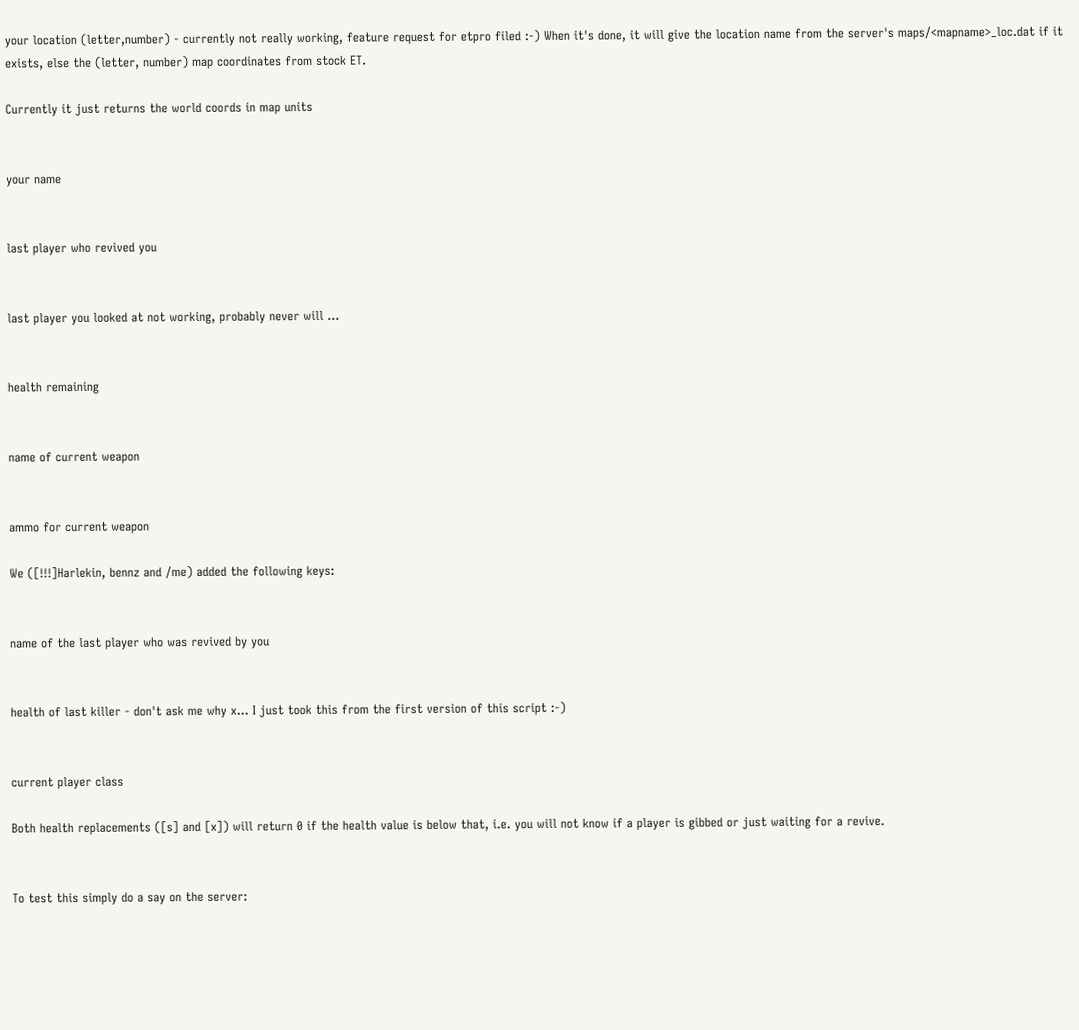your location (letter,number) - currently not really working, feature request for etpro filed :-) When it's done, it will give the location name from the server's maps/<mapname>_loc.dat if it exists, else the (letter, number) map coordinates from stock ET.

Currently it just returns the world coords in map units


your name


last player who revived you


last player you looked at not working, probably never will ...


health remaining


name of current weapon


ammo for current weapon

We ([!!!]Harlekin, bennz and /me) added the following keys:


name of the last player who was revived by you


health of last killer - don't ask me why x... I just took this from the first version of this script :-)


current player class

Both health replacements ([s] and [x]) will return 0 if the health value is below that, i.e. you will not know if a player is gibbed or just waiting for a revive.


To test this simply do a say on the server: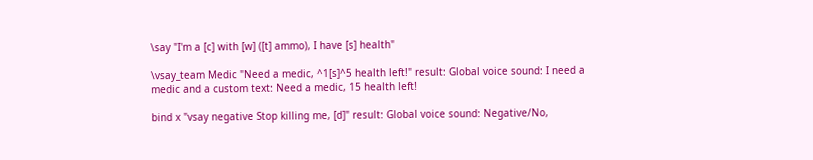\say "I'm a [c] with [w] ([t] ammo), I have [s] health"

\vsay_team Medic "Need a medic, ^1[s]^5 health left!" result: Global voice sound: I need a medic and a custom text: Need a medic, 15 health left!

bind x "vsay negative Stop killing me, [d]" result: Global voice sound: Negative/No,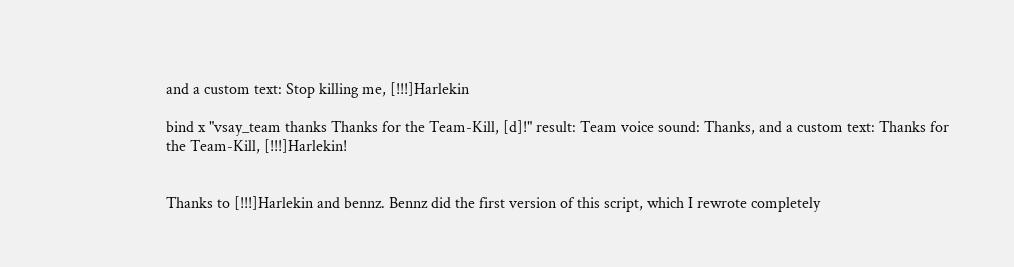and a custom text: Stop killing me, [!!!]Harlekin

bind x "vsay_team thanks Thanks for the Team-Kill, [d]!" result: Team voice sound: Thanks, and a custom text: Thanks for the Team-Kill, [!!!]Harlekin!


Thanks to [!!!]Harlekin and bennz. Bennz did the first version of this script, which I rewrote completely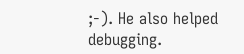;-). He also helped debugging.